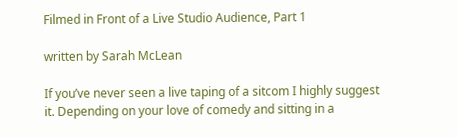Filmed in Front of a Live Studio Audience, Part 1

written by Sarah McLean

If you’ve never seen a live taping of a sitcom I highly suggest it. Depending on your love of comedy and sitting in a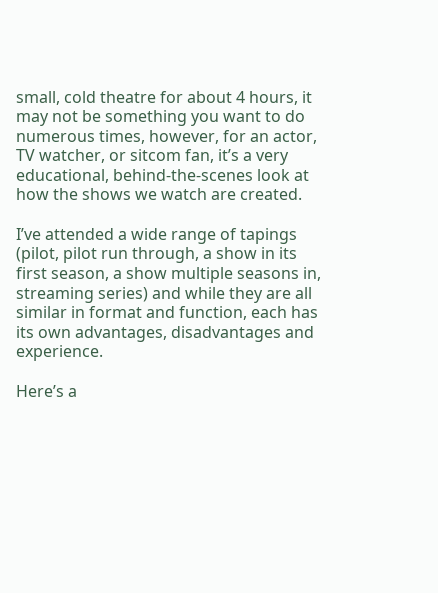small, cold theatre for about 4 hours, it may not be something you want to do numerous times, however, for an actor, TV watcher, or sitcom fan, it’s a very educational, behind-the-scenes look at how the shows we watch are created.

I’ve attended a wide range of tapings (pilot, pilot run through, a show in its first season, a show multiple seasons in, streaming series) and while they are all similar in format and function, each has its own advantages, disadvantages and experience.

Here’s a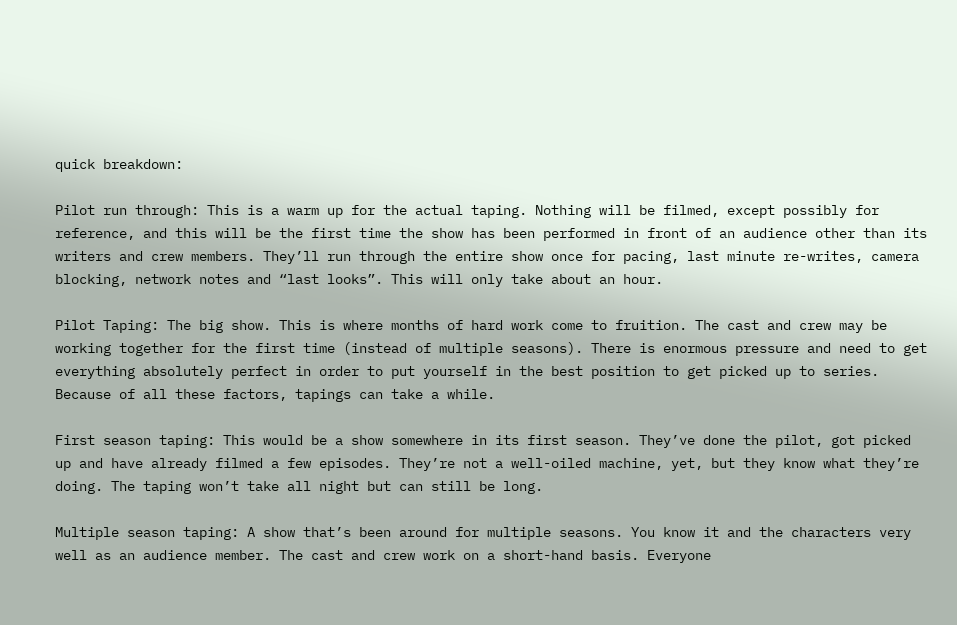quick breakdown:

Pilot run through: This is a warm up for the actual taping. Nothing will be filmed, except possibly for reference, and this will be the first time the show has been performed in front of an audience other than its writers and crew members. They’ll run through the entire show once for pacing, last minute re-writes, camera blocking, network notes and “last looks”. This will only take about an hour.

Pilot Taping: The big show. This is where months of hard work come to fruition. The cast and crew may be working together for the first time (instead of multiple seasons). There is enormous pressure and need to get everything absolutely perfect in order to put yourself in the best position to get picked up to series. Because of all these factors, tapings can take a while.

First season taping: This would be a show somewhere in its first season. They’ve done the pilot, got picked up and have already filmed a few episodes. They’re not a well-oiled machine, yet, but they know what they’re doing. The taping won’t take all night but can still be long.

Multiple season taping: A show that’s been around for multiple seasons. You know it and the characters very well as an audience member. The cast and crew work on a short-hand basis. Everyone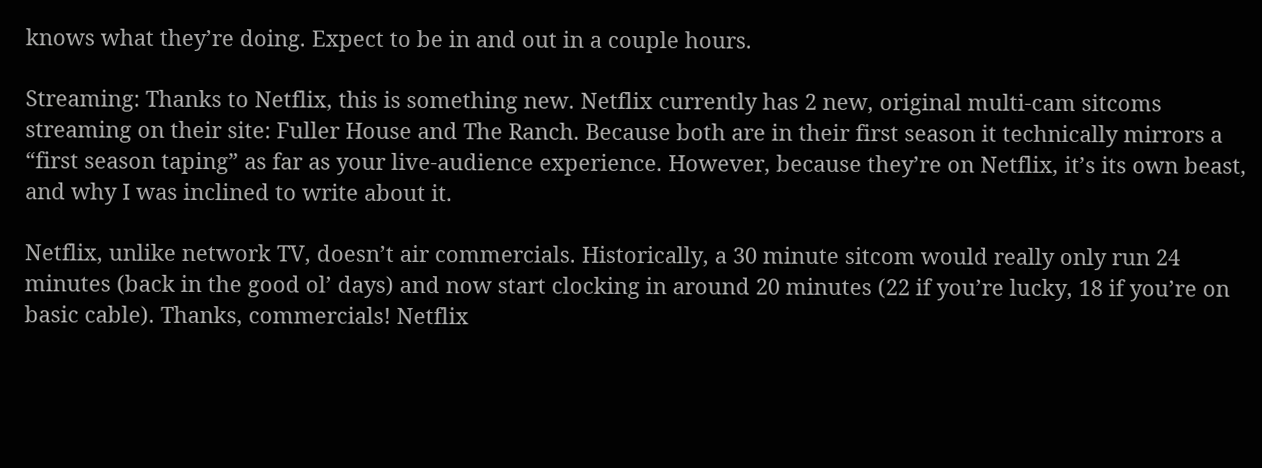knows what they’re doing. Expect to be in and out in a couple hours.

Streaming: Thanks to Netflix, this is something new. Netflix currently has 2 new, original multi-cam sitcoms streaming on their site: Fuller House and The Ranch. Because both are in their first season it technically mirrors a “first season taping” as far as your live-audience experience. However, because they’re on Netflix, it’s its own beast, and why I was inclined to write about it.

Netflix, unlike network TV, doesn’t air commercials. Historically, a 30 minute sitcom would really only run 24 minutes (back in the good ol’ days) and now start clocking in around 20 minutes (22 if you’re lucky, 18 if you’re on basic cable). Thanks, commercials! Netflix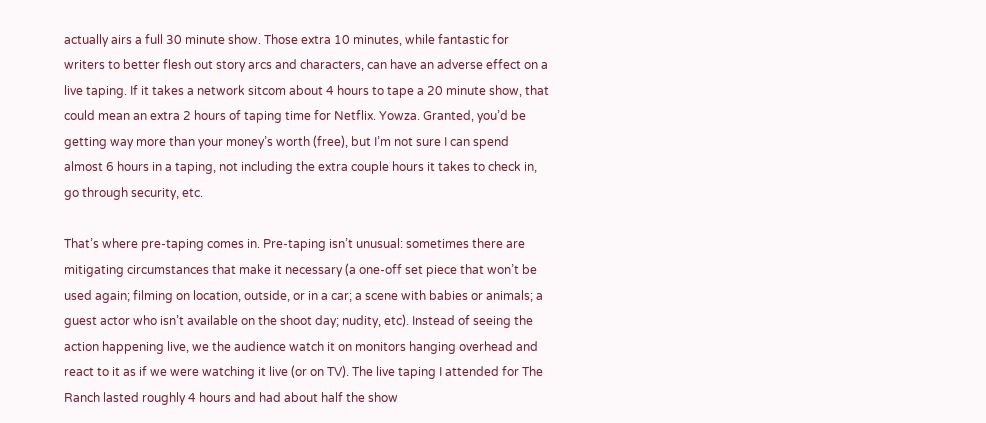actually airs a full 30 minute show. Those extra 10 minutes, while fantastic for writers to better flesh out story arcs and characters, can have an adverse effect on a live taping. If it takes a network sitcom about 4 hours to tape a 20 minute show, that could mean an extra 2 hours of taping time for Netflix. Yowza. Granted, you’d be getting way more than your money’s worth (free), but I’m not sure I can spend almost 6 hours in a taping, not including the extra couple hours it takes to check in, go through security, etc.

That’s where pre-taping comes in. Pre-taping isn’t unusual: sometimes there are mitigating circumstances that make it necessary (a one-off set piece that won’t be used again; filming on location, outside, or in a car; a scene with babies or animals; a guest actor who isn’t available on the shoot day; nudity, etc). Instead of seeing the action happening live, we the audience watch it on monitors hanging overhead and react to it as if we were watching it live (or on TV). The live taping I attended for The Ranch lasted roughly 4 hours and had about half the show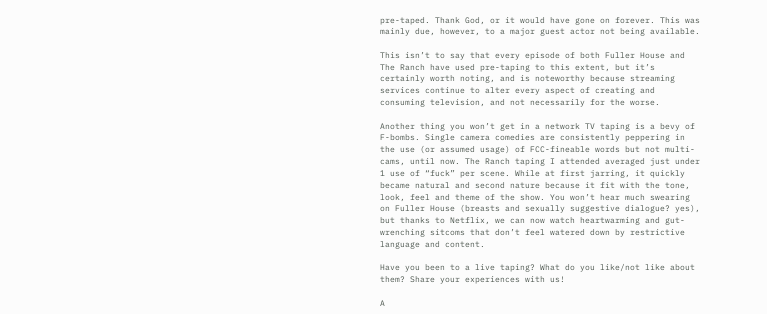pre-taped. Thank God, or it would have gone on forever. This was mainly due, however, to a major guest actor not being available.

This isn’t to say that every episode of both Fuller House and The Ranch have used pre-taping to this extent, but it’s certainly worth noting, and is noteworthy because streaming services continue to alter every aspect of creating and consuming television, and not necessarily for the worse.

Another thing you won’t get in a network TV taping is a bevy of F-bombs. Single camera comedies are consistently peppering in the use (or assumed usage) of FCC-fineable words but not multi-cams, until now. The Ranch taping I attended averaged just under 1 use of “fuck” per scene. While at first jarring, it quickly became natural and second nature because it fit with the tone, look, feel and theme of the show. You won’t hear much swearing on Fuller House (breasts and sexually suggestive dialogue? yes), but thanks to Netflix, we can now watch heartwarming and gut-wrenching sitcoms that don’t feel watered down by restrictive language and content.

Have you been to a live taping? What do you like/not like about them? Share your experiences with us!

A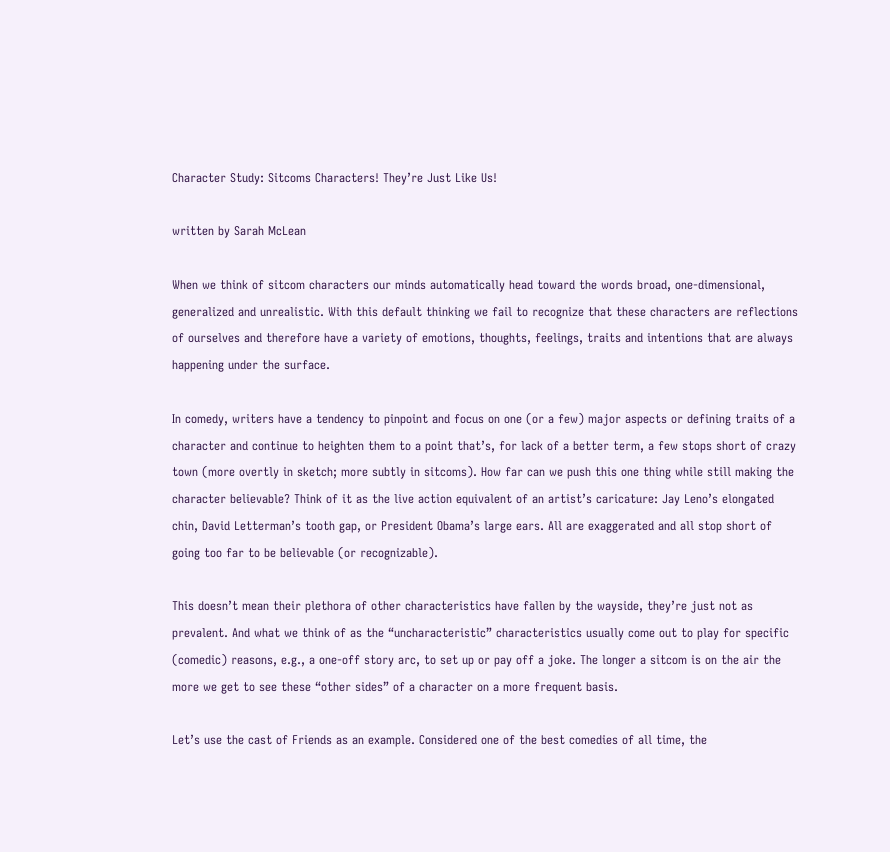Character Study: Sitcoms Characters! They’re Just Like Us!

written by Sarah McLean

When we think of sitcom characters our minds automatically head toward the words broad, one-dimensional, generalized and unrealistic. With this default thinking we fail to recognize that these characters are reflections of ourselves and therefore have a variety of emotions, thoughts, feelings, traits and intentions that are always happening under the surface.

In comedy, writers have a tendency to pinpoint and focus on one (or a few) major aspects or defining traits of a character and continue to heighten them to a point that’s, for lack of a better term, a few stops short of crazy town (more overtly in sketch; more subtly in sitcoms). How far can we push this one thing while still making the character believable? Think of it as the live action equivalent of an artist’s caricature: Jay Leno’s elongated chin, David Letterman’s tooth gap, or President Obama’s large ears. All are exaggerated and all stop short of going too far to be believable (or recognizable).

This doesn’t mean their plethora of other characteristics have fallen by the wayside, they’re just not as prevalent. And what we think of as the “uncharacteristic” characteristics usually come out to play for specific (comedic) reasons, e.g., a one-off story arc, to set up or pay off a joke. The longer a sitcom is on the air the more we get to see these “other sides” of a character on a more frequent basis.

Let’s use the cast of Friends as an example. Considered one of the best comedies of all time, the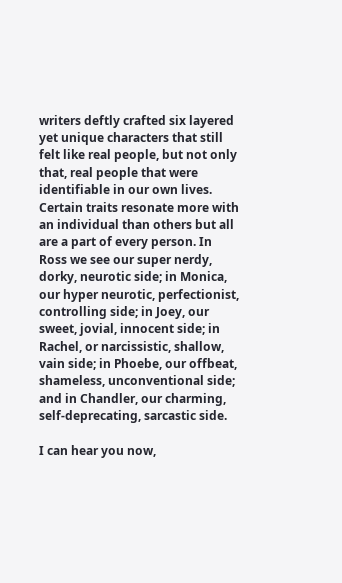writers deftly crafted six layered yet unique characters that still felt like real people, but not only that, real people that were identifiable in our own lives. Certain traits resonate more with an individual than others but all are a part of every person. In Ross we see our super nerdy, dorky, neurotic side; in Monica, our hyper neurotic, perfectionist, controlling side; in Joey, our sweet, jovial, innocent side; in Rachel, or narcissistic, shallow, vain side; in Phoebe, our offbeat, shameless, unconventional side; and in Chandler, our charming, self-deprecating, sarcastic side.

I can hear you now,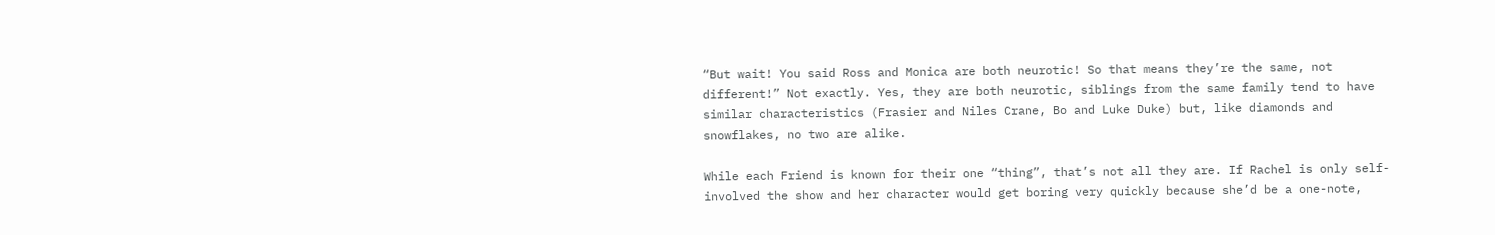“But wait! You said Ross and Monica are both neurotic! So that means they’re the same, not different!” Not exactly. Yes, they are both neurotic, siblings from the same family tend to have similar characteristics (Frasier and Niles Crane, Bo and Luke Duke) but, like diamonds and snowflakes, no two are alike.

While each Friend is known for their one “thing”, that’s not all they are. If Rachel is only self-involved the show and her character would get boring very quickly because she’d be a one-note,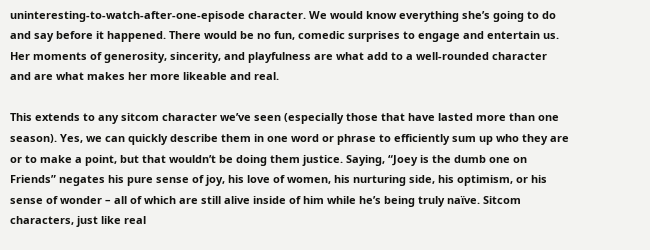uninteresting-to-watch-after-one-episode character. We would know everything she’s going to do and say before it happened. There would be no fun, comedic surprises to engage and entertain us. Her moments of generosity, sincerity, and playfulness are what add to a well-rounded character and are what makes her more likeable and real.

This extends to any sitcom character we’ve seen (especially those that have lasted more than one season). Yes, we can quickly describe them in one word or phrase to efficiently sum up who they are or to make a point, but that wouldn’t be doing them justice. Saying, “Joey is the dumb one on Friends” negates his pure sense of joy, his love of women, his nurturing side, his optimism, or his sense of wonder – all of which are still alive inside of him while he’s being truly naïve. Sitcom characters, just like real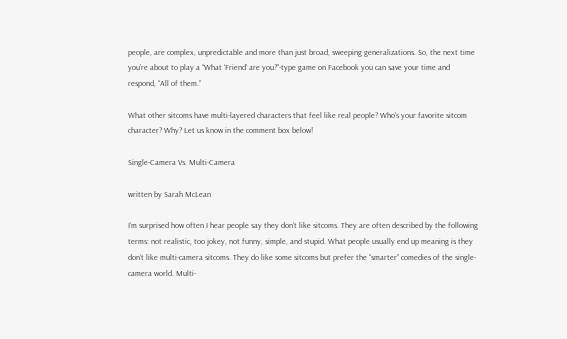people, are complex, unpredictable and more than just broad, sweeping generalizations. So, the next time you’re about to play a “What ‘Friend’ are you?”-type game on Facebook you can save your time and respond, “All of them.”

What other sitcoms have multi-layered characters that feel like real people? Who’s your favorite sitcom character? Why? Let us know in the comment box below!

Single-Camera Vs. Multi-Camera

written by Sarah McLean

I’m surprised how often I hear people say they don’t like sitcoms. They are often described by the following terms: not realistic, too jokey, not funny, simple, and stupid. What people usually end up meaning is they don’t like multi-camera sitcoms. They do like some sitcoms but prefer the “smarter” comedies of the single-camera world. Multi-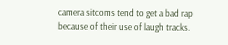camera sitcoms tend to get a bad rap because of their use of laugh tracks.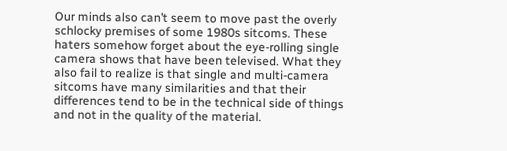Our minds also can’t seem to move past the overly schlocky premises of some 1980s sitcoms. These haters somehow forget about the eye-rolling single camera shows that have been televised. What they also fail to realize is that single and multi-camera sitcoms have many similarities and that their differences tend to be in the technical side of things and not in the quality of the material.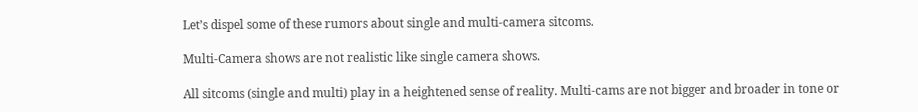Let’s dispel some of these rumors about single and multi-camera sitcoms.

Multi-Camera shows are not realistic like single camera shows.

All sitcoms (single and multi) play in a heightened sense of reality. Multi-cams are not bigger and broader in tone or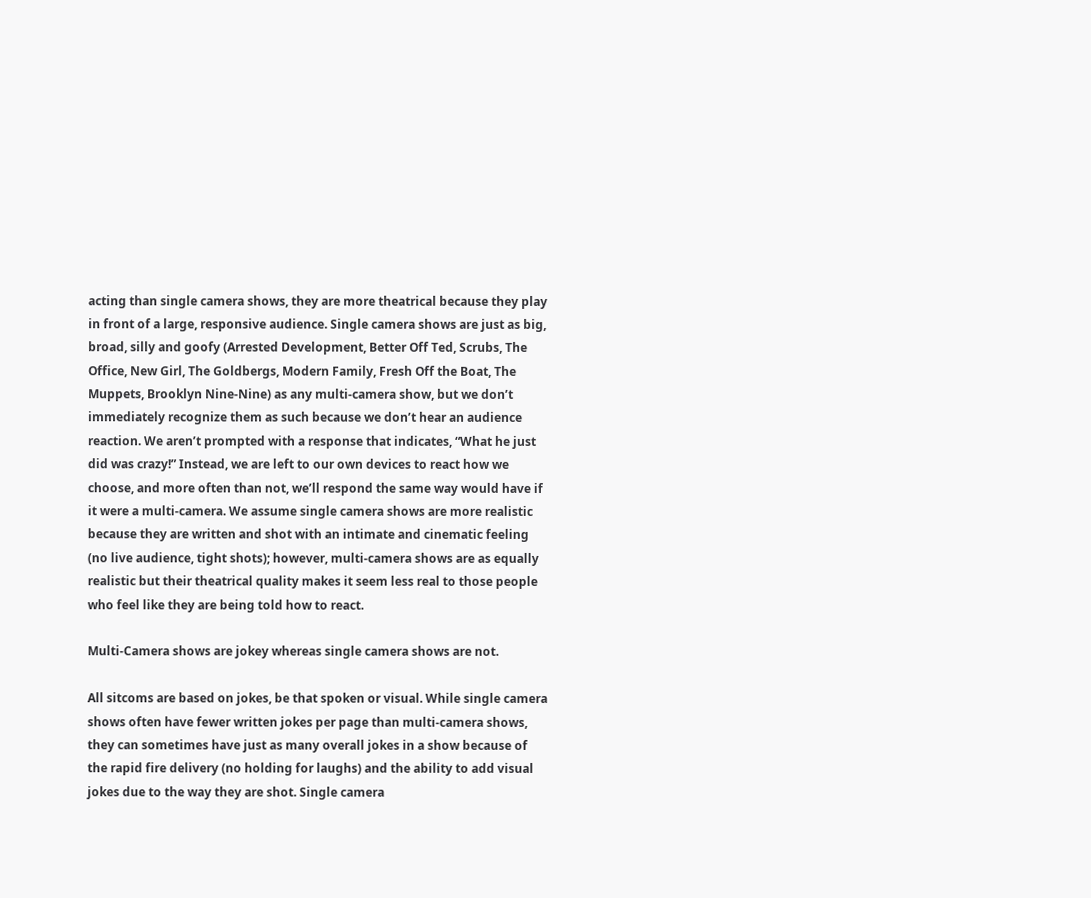acting than single camera shows, they are more theatrical because they play in front of a large, responsive audience. Single camera shows are just as big, broad, silly and goofy (Arrested Development, Better Off Ted, Scrubs, The Office, New Girl, The Goldbergs, Modern Family, Fresh Off the Boat, The Muppets, Brooklyn Nine-Nine) as any multi-camera show, but we don’t immediately recognize them as such because we don’t hear an audience reaction. We aren’t prompted with a response that indicates, “What he just did was crazy!” Instead, we are left to our own devices to react how we choose, and more often than not, we’ll respond the same way would have if it were a multi-camera. We assume single camera shows are more realistic because they are written and shot with an intimate and cinematic feeling (no live audience, tight shots); however, multi-camera shows are as equally realistic but their theatrical quality makes it seem less real to those people who feel like they are being told how to react.

Multi-Camera shows are jokey whereas single camera shows are not.

All sitcoms are based on jokes, be that spoken or visual. While single camera shows often have fewer written jokes per page than multi-camera shows, they can sometimes have just as many overall jokes in a show because of the rapid fire delivery (no holding for laughs) and the ability to add visual jokes due to the way they are shot. Single camera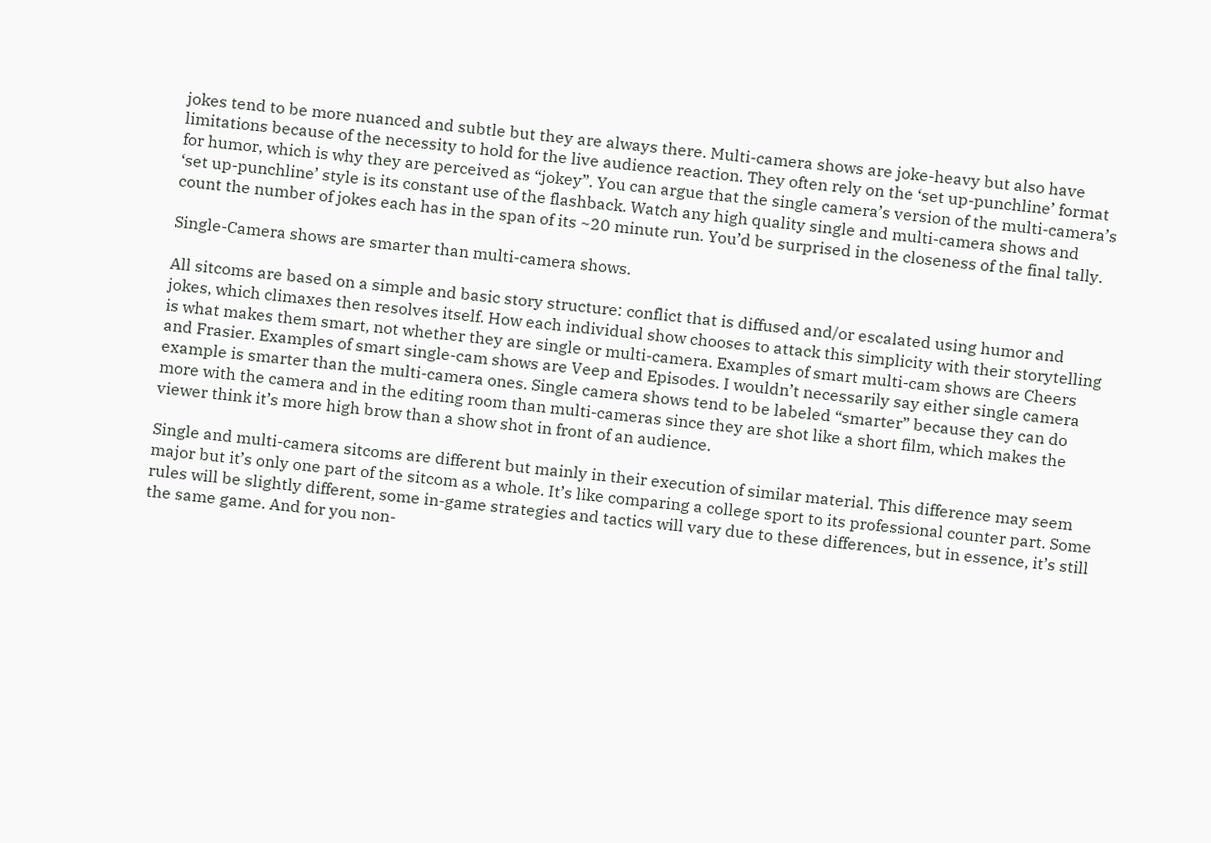jokes tend to be more nuanced and subtle but they are always there. Multi-camera shows are joke-heavy but also have limitations because of the necessity to hold for the live audience reaction. They often rely on the ‘set up-punchline’ format for humor, which is why they are perceived as “jokey”. You can argue that the single camera’s version of the multi-camera’s ‘set up-punchline’ style is its constant use of the flashback. Watch any high quality single and multi-camera shows and count the number of jokes each has in the span of its ~20 minute run. You’d be surprised in the closeness of the final tally.

Single-Camera shows are smarter than multi-camera shows.

All sitcoms are based on a simple and basic story structure: conflict that is diffused and/or escalated using humor and jokes, which climaxes then resolves itself. How each individual show chooses to attack this simplicity with their storytelling is what makes them smart, not whether they are single or multi-camera. Examples of smart multi-cam shows are Cheers and Frasier. Examples of smart single-cam shows are Veep and Episodes. I wouldn’t necessarily say either single camera example is smarter than the multi-camera ones. Single camera shows tend to be labeled “smarter” because they can do more with the camera and in the editing room than multi-cameras since they are shot like a short film, which makes the viewer think it’s more high brow than a show shot in front of an audience.

Single and multi-camera sitcoms are different but mainly in their execution of similar material. This difference may seem major but it’s only one part of the sitcom as a whole. It’s like comparing a college sport to its professional counter part. Some rules will be slightly different, some in-game strategies and tactics will vary due to these differences, but in essence, it’s still the same game. And for you non-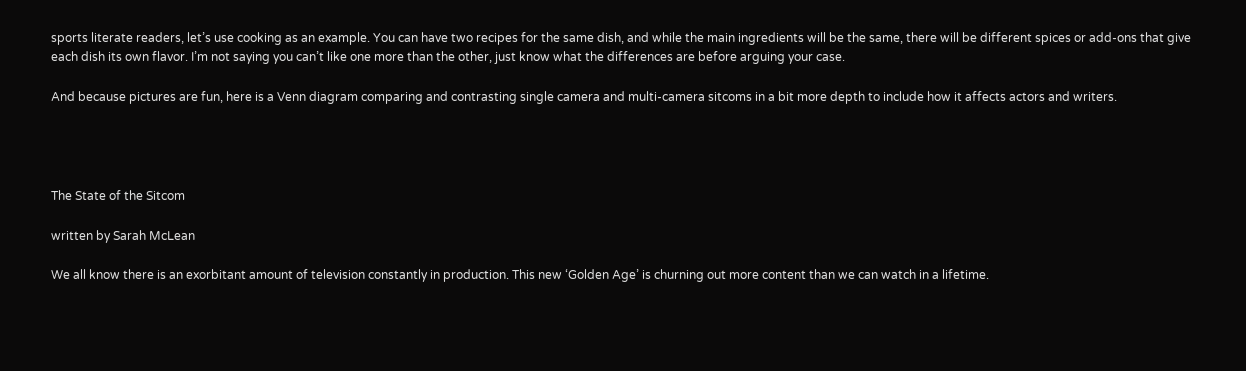sports literate readers, let’s use cooking as an example. You can have two recipes for the same dish, and while the main ingredients will be the same, there will be different spices or add-ons that give each dish its own flavor. I’m not saying you can’t like one more than the other, just know what the differences are before arguing your case.

And because pictures are fun, here is a Venn diagram comparing and contrasting single camera and multi-camera sitcoms in a bit more depth to include how it affects actors and writers.




The State of the Sitcom

written by Sarah McLean

We all know there is an exorbitant amount of television constantly in production. This new ‘Golden Age’ is churning out more content than we can watch in a lifetime.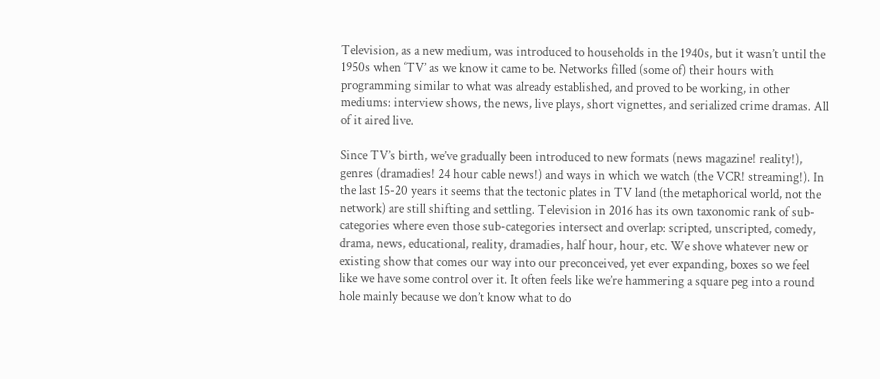Television, as a new medium, was introduced to households in the 1940s, but it wasn’t until the 1950s when ‘TV’ as we know it came to be. Networks filled (some of) their hours with programming similar to what was already established, and proved to be working, in other mediums: interview shows, the news, live plays, short vignettes, and serialized crime dramas. All of it aired live.

Since TV’s birth, we’ve gradually been introduced to new formats (news magazine! reality!), genres (dramadies! 24 hour cable news!) and ways in which we watch (the VCR! streaming!). In the last 15-20 years it seems that the tectonic plates in TV land (the metaphorical world, not the network) are still shifting and settling. Television in 2016 has its own taxonomic rank of sub-categories where even those sub-categories intersect and overlap: scripted, unscripted, comedy, drama, news, educational, reality, dramadies, half hour, hour, etc. We shove whatever new or existing show that comes our way into our preconceived, yet ever expanding, boxes so we feel like we have some control over it. It often feels like we’re hammering a square peg into a round hole mainly because we don’t know what to do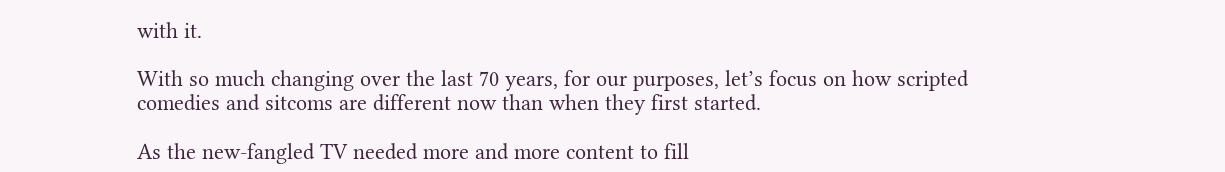with it.

With so much changing over the last 70 years, for our purposes, let’s focus on how scripted comedies and sitcoms are different now than when they first started.

As the new-fangled TV needed more and more content to fill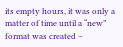its empty hours, it was only a matter of time until a “new” format was created –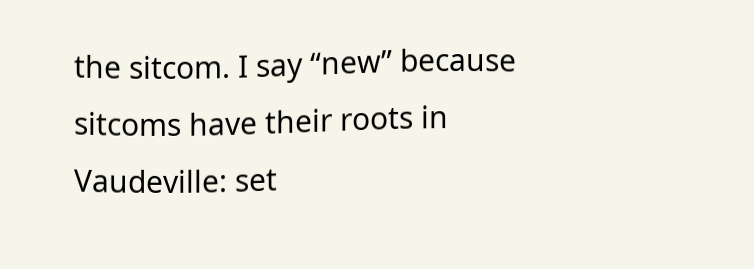the sitcom. I say “new” because sitcoms have their roots in Vaudeville: set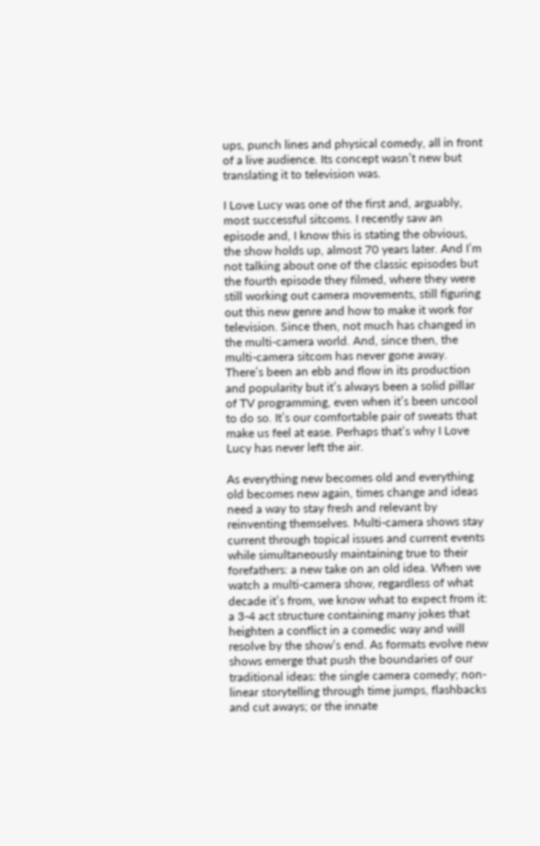ups, punch lines and physical comedy, all in front of a live audience. Its concept wasn’t new but translating it to television was.

I Love Lucy was one of the first and, arguably, most successful sitcoms. I recently saw an episode and, I know this is stating the obvious, the show holds up, almost 70 years later. And I’m not talking about one of the classic episodes but the fourth episode they filmed, where they were still working out camera movements, still figuring out this new genre and how to make it work for television. Since then, not much has changed in the multi-camera world. And, since then, the multi-camera sitcom has never gone away. There’s been an ebb and flow in its production and popularity but it’s always been a solid pillar of TV programming, even when it’s been uncool to do so. It’s our comfortable pair of sweats that make us feel at ease. Perhaps that’s why I Love Lucy has never left the air.

As everything new becomes old and everything old becomes new again, times change and ideas need a way to stay fresh and relevant by reinventing themselves. Multi-camera shows stay current through topical issues and current events while simultaneously maintaining true to their forefathers: a new take on an old idea. When we watch a multi-camera show, regardless of what decade it’s from, we know what to expect from it: a 3-4 act structure containing many jokes that heighten a conflict in a comedic way and will resolve by the show’s end. As formats evolve new shows emerge that push the boundaries of our traditional ideas: the single camera comedy; non-linear storytelling through time jumps, flashbacks and cut aways; or the innate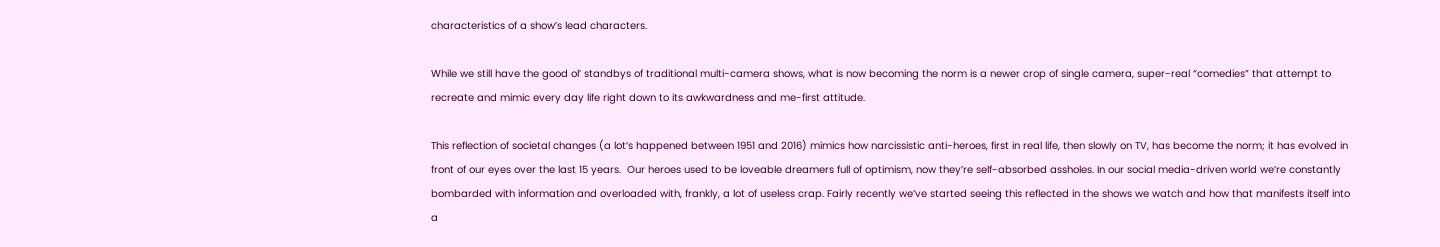characteristics of a show’s lead characters.

While we still have the good ol’ standbys of traditional multi-camera shows, what is now becoming the norm is a newer crop of single camera, super-real “comedies” that attempt to recreate and mimic every day life right down to its awkwardness and me-first attitude.

This reflection of societal changes (a lot’s happened between 1951 and 2016) mimics how narcissistic anti-heroes, first in real life, then slowly on TV, has become the norm; it has evolved in front of our eyes over the last 15 years.  Our heroes used to be loveable dreamers full of optimism, now they’re self-absorbed assholes. In our social media-driven world we’re constantly bombarded with information and overloaded with, frankly, a lot of useless crap. Fairly recently we’ve started seeing this reflected in the shows we watch and how that manifests itself into a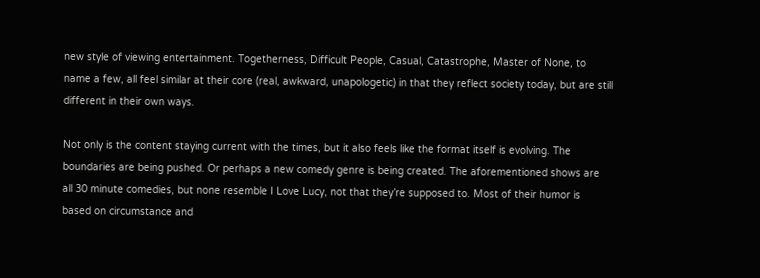new style of viewing entertainment. Togetherness, Difficult People, Casual, Catastrophe, Master of None, to name a few, all feel similar at their core (real, awkward, unapologetic) in that they reflect society today, but are still different in their own ways.

Not only is the content staying current with the times, but it also feels like the format itself is evolving. The boundaries are being pushed. Or perhaps a new comedy genre is being created. The aforementioned shows are all 30 minute comedies, but none resemble I Love Lucy, not that they’re supposed to. Most of their humor is based on circumstance and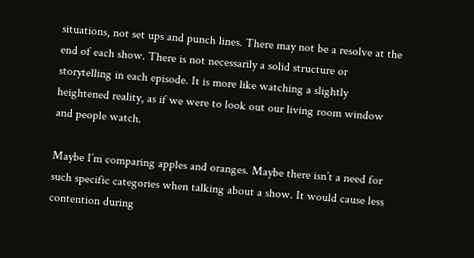situations, not set ups and punch lines. There may not be a resolve at the end of each show. There is not necessarily a solid structure or storytelling in each episode. It is more like watching a slightly heightened reality, as if we were to look out our living room window and people watch.

Maybe I’m comparing apples and oranges. Maybe there isn’t a need for such specific categories when talking about a show. It would cause less contention during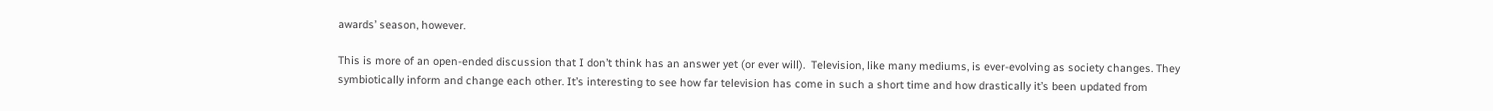awards’ season, however.

This is more of an open-ended discussion that I don’t think has an answer yet (or ever will).  Television, like many mediums, is ever-evolving as society changes. They symbiotically inform and change each other. It’s interesting to see how far television has come in such a short time and how drastically it’s been updated from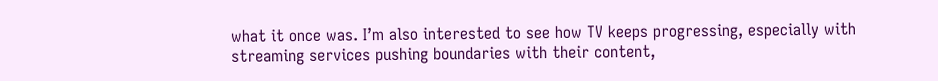what it once was. I’m also interested to see how TV keeps progressing, especially with streaming services pushing boundaries with their content,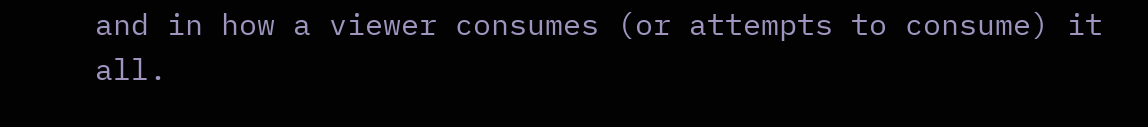and in how a viewer consumes (or attempts to consume) it all.